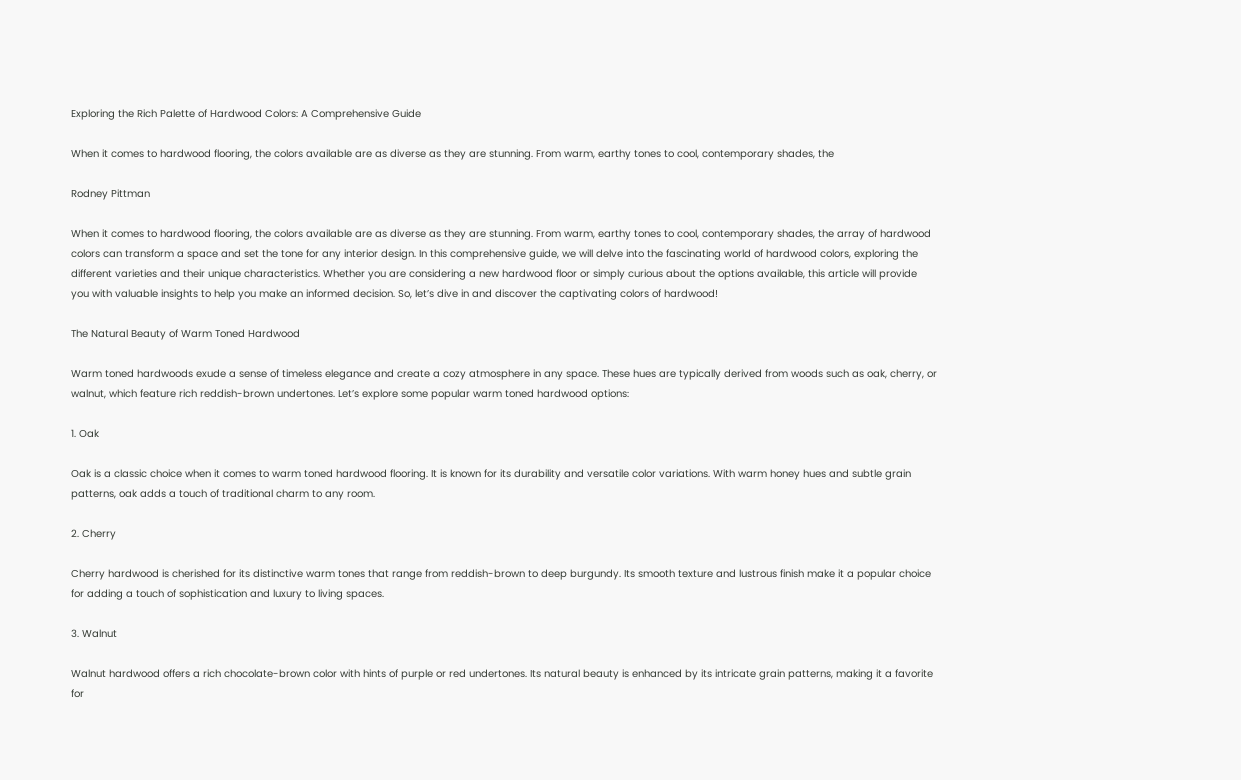Exploring the Rich Palette of Hardwood Colors: A Comprehensive Guide

When it comes to hardwood flooring, the colors available are as diverse as they are stunning. From warm, earthy tones to cool, contemporary shades, the

Rodney Pittman

When it comes to hardwood flooring, the colors available are as diverse as they are stunning. From warm, earthy tones to cool, contemporary shades, the array of hardwood colors can transform a space and set the tone for any interior design. In this comprehensive guide, we will delve into the fascinating world of hardwood colors, exploring the different varieties and their unique characteristics. Whether you are considering a new hardwood floor or simply curious about the options available, this article will provide you with valuable insights to help you make an informed decision. So, let’s dive in and discover the captivating colors of hardwood!

The Natural Beauty of Warm Toned Hardwood

Warm toned hardwoods exude a sense of timeless elegance and create a cozy atmosphere in any space. These hues are typically derived from woods such as oak, cherry, or walnut, which feature rich reddish-brown undertones. Let’s explore some popular warm toned hardwood options:

1. Oak

Oak is a classic choice when it comes to warm toned hardwood flooring. It is known for its durability and versatile color variations. With warm honey hues and subtle grain patterns, oak adds a touch of traditional charm to any room.

2. Cherry

Cherry hardwood is cherished for its distinctive warm tones that range from reddish-brown to deep burgundy. Its smooth texture and lustrous finish make it a popular choice for adding a touch of sophistication and luxury to living spaces.

3. Walnut

Walnut hardwood offers a rich chocolate-brown color with hints of purple or red undertones. Its natural beauty is enhanced by its intricate grain patterns, making it a favorite for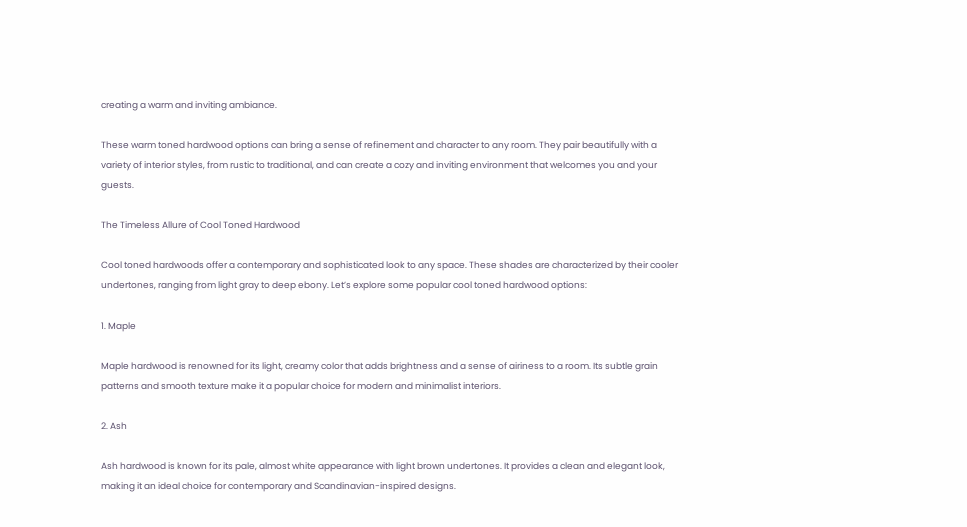creating a warm and inviting ambiance.

These warm toned hardwood options can bring a sense of refinement and character to any room. They pair beautifully with a variety of interior styles, from rustic to traditional, and can create a cozy and inviting environment that welcomes you and your guests.

The Timeless Allure of Cool Toned Hardwood

Cool toned hardwoods offer a contemporary and sophisticated look to any space. These shades are characterized by their cooler undertones, ranging from light gray to deep ebony. Let’s explore some popular cool toned hardwood options:

1. Maple

Maple hardwood is renowned for its light, creamy color that adds brightness and a sense of airiness to a room. Its subtle grain patterns and smooth texture make it a popular choice for modern and minimalist interiors.

2. Ash

Ash hardwood is known for its pale, almost white appearance with light brown undertones. It provides a clean and elegant look, making it an ideal choice for contemporary and Scandinavian-inspired designs.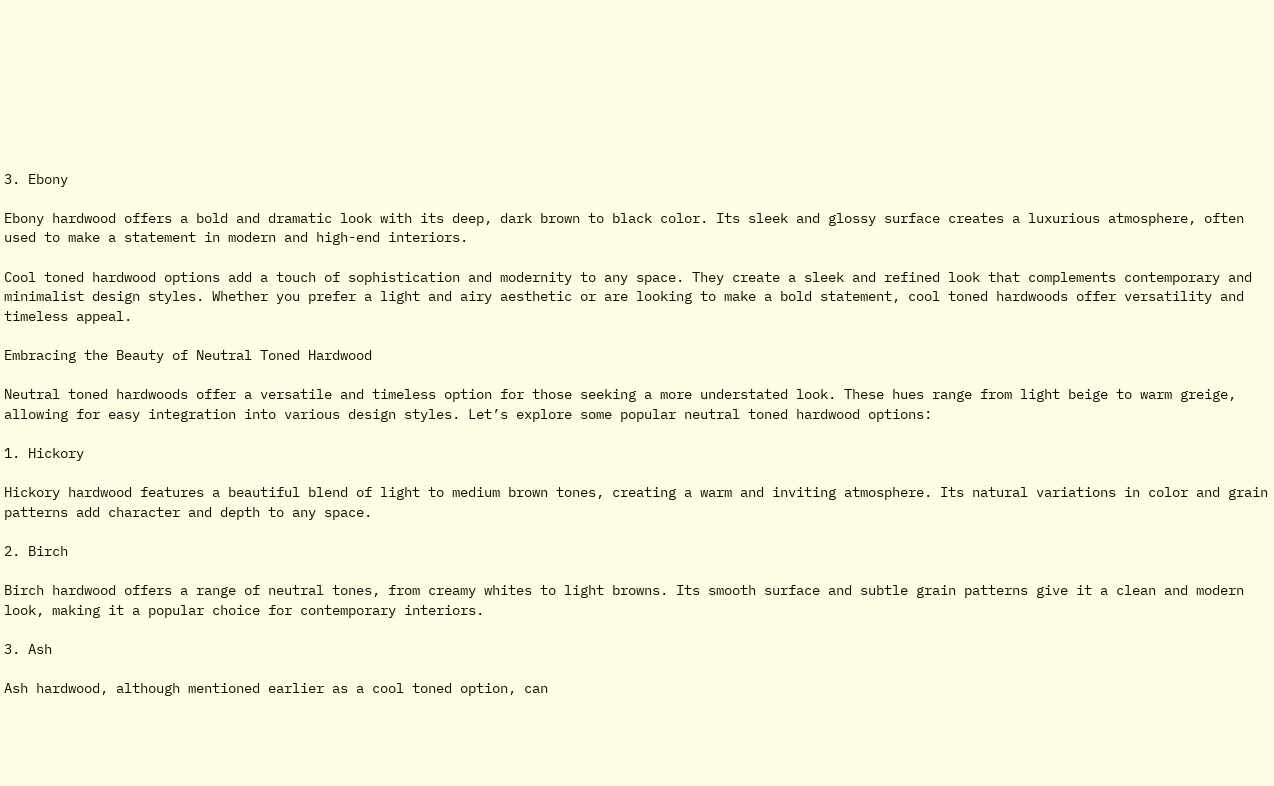3. Ebony

Ebony hardwood offers a bold and dramatic look with its deep, dark brown to black color. Its sleek and glossy surface creates a luxurious atmosphere, often used to make a statement in modern and high-end interiors.

Cool toned hardwood options add a touch of sophistication and modernity to any space. They create a sleek and refined look that complements contemporary and minimalist design styles. Whether you prefer a light and airy aesthetic or are looking to make a bold statement, cool toned hardwoods offer versatility and timeless appeal.

Embracing the Beauty of Neutral Toned Hardwood

Neutral toned hardwoods offer a versatile and timeless option for those seeking a more understated look. These hues range from light beige to warm greige, allowing for easy integration into various design styles. Let’s explore some popular neutral toned hardwood options:

1. Hickory

Hickory hardwood features a beautiful blend of light to medium brown tones, creating a warm and inviting atmosphere. Its natural variations in color and grain patterns add character and depth to any space.

2. Birch

Birch hardwood offers a range of neutral tones, from creamy whites to light browns. Its smooth surface and subtle grain patterns give it a clean and modern look, making it a popular choice for contemporary interiors.

3. Ash

Ash hardwood, although mentioned earlier as a cool toned option, can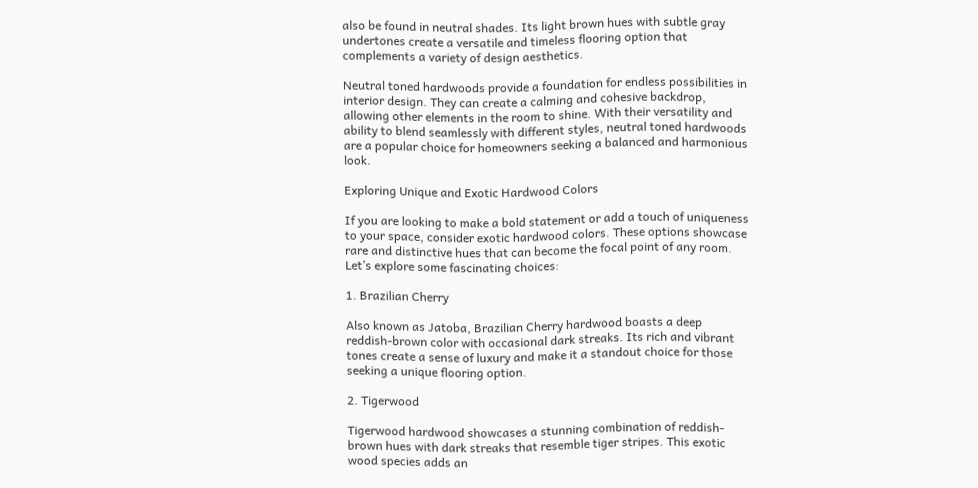also be found in neutral shades. Its light brown hues with subtle gray undertones create a versatile and timeless flooring option that complements a variety of design aesthetics.

Neutral toned hardwoods provide a foundation for endless possibilities in interior design. They can create a calming and cohesive backdrop, allowing other elements in the room to shine. With their versatility and ability to blend seamlessly with different styles, neutral toned hardwoods are a popular choice for homeowners seeking a balanced and harmonious look.

Exploring Unique and Exotic Hardwood Colors

If you are looking to make a bold statement or add a touch of uniqueness to your space, consider exotic hardwood colors. These options showcase rare and distinctive hues that can become the focal point of any room. Let’s explore some fascinating choices:

1. Brazilian Cherry

Also known as Jatoba, Brazilian Cherry hardwood boasts a deep reddish-brown color with occasional dark streaks. Its rich and vibrant tones create a sense of luxury and make it a standout choice for those seeking a unique flooring option.

2. Tigerwood

Tigerwood hardwood showcases a stunning combination of reddish-brown hues with dark streaks that resemble tiger stripes. This exotic wood species adds an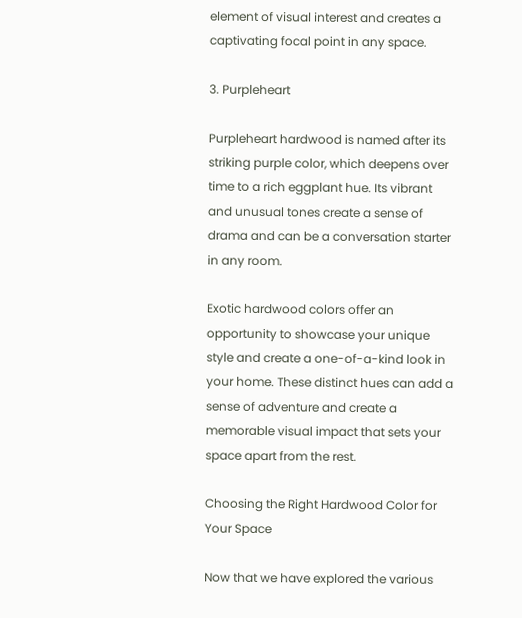element of visual interest and creates a captivating focal point in any space.

3. Purpleheart

Purpleheart hardwood is named after its striking purple color, which deepens over time to a rich eggplant hue. Its vibrant and unusual tones create a sense of drama and can be a conversation starter in any room.

Exotic hardwood colors offer an opportunity to showcase your unique style and create a one-of-a-kind look in your home. These distinct hues can add a sense of adventure and create a memorable visual impact that sets your space apart from the rest.

Choosing the Right Hardwood Color for Your Space

Now that we have explored the various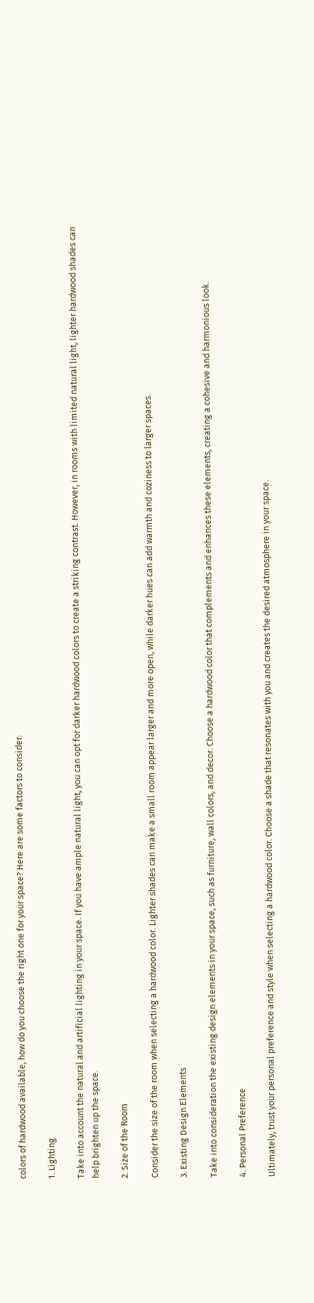colors of hardwood available, how do you choose the right one for your space? Here are some factors to consider:

1. Lighting

Take into account the natural and artificial lighting in your space. If you have ample natural light, you can opt for darker hardwood colors to create a striking contrast. However, in rooms with limited natural light, lighter hardwood shades can help brighten up the space.

2. Size of the Room

Consider the size of the room when selecting a hardwood color. Lighter shades can make a small room appear larger and more open, while darker hues can add warmth and coziness to larger spaces.

3. Existing Design Elements

Take into consideration the existing design elements in your space, such as furniture, wall colors, and decor. Choose a hardwood color that complements and enhances these elements, creating a cohesive and harmonious look.

4. Personal Preference

Ultimately, trust your personal preference and style when selecting a hardwood color. Choose a shade that resonates with you and creates the desired atmosphere in your space.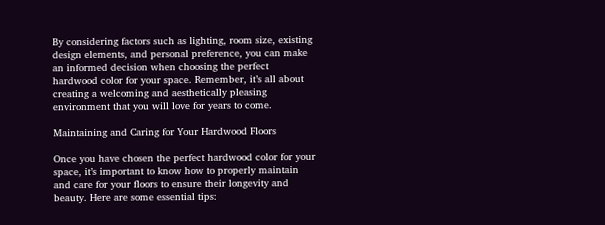By considering factors such as lighting, room size, existing design elements, and personal preference, you can make an informed decision when choosing the perfect hardwood color for your space. Remember, it’s all about creating a welcoming and aesthetically pleasing environment that you will love for years to come.

Maintaining and Caring for Your Hardwood Floors

Once you have chosen the perfect hardwood color for your space, it’s important to know how to properly maintain and care for your floors to ensure their longevity and beauty. Here are some essential tips: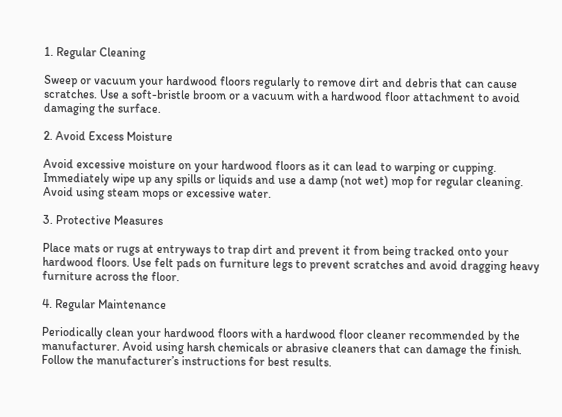1. Regular Cleaning

Sweep or vacuum your hardwood floors regularly to remove dirt and debris that can cause scratches. Use a soft-bristle broom or a vacuum with a hardwood floor attachment to avoid damaging the surface.

2. Avoid Excess Moisture

Avoid excessive moisture on your hardwood floors as it can lead to warping or cupping. Immediately wipe up any spills or liquids and use a damp (not wet) mop for regular cleaning. Avoid using steam mops or excessive water.

3. Protective Measures

Place mats or rugs at entryways to trap dirt and prevent it from being tracked onto your hardwood floors. Use felt pads on furniture legs to prevent scratches and avoid dragging heavy furniture across the floor.

4. Regular Maintenance

Periodically clean your hardwood floors with a hardwood floor cleaner recommended by the manufacturer. Avoid using harsh chemicals or abrasive cleaners that can damage the finish. Follow the manufacturer’s instructions for best results.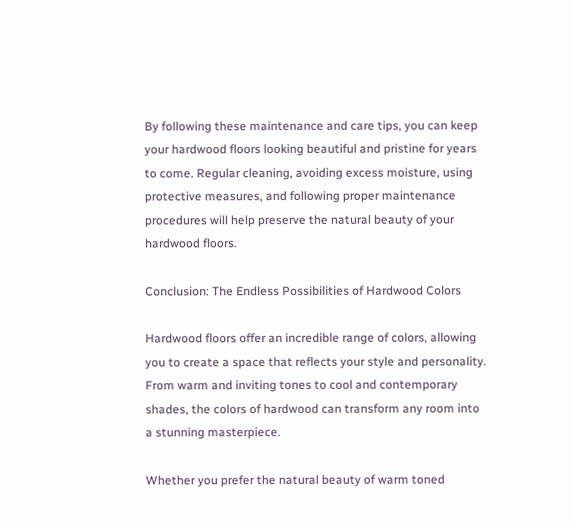By following these maintenance and care tips, you can keep your hardwood floors looking beautiful and pristine for years to come. Regular cleaning, avoiding excess moisture, using protective measures, and following proper maintenance procedures will help preserve the natural beauty of your hardwood floors.

Conclusion: The Endless Possibilities of Hardwood Colors

Hardwood floors offer an incredible range of colors, allowing you to create a space that reflects your style and personality. From warm and inviting tones to cool and contemporary shades, the colors of hardwood can transform any room into a stunning masterpiece.

Whether you prefer the natural beauty of warm toned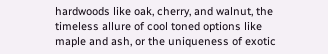hardwoods like oak, cherry, and walnut, the timeless allure of cool toned options like maple and ash, or the uniqueness of exotic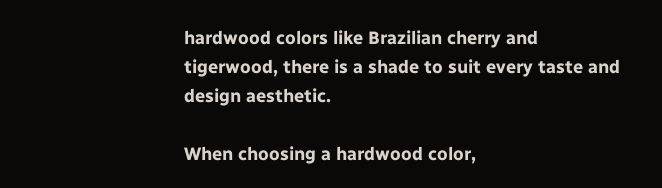hardwood colors like Brazilian cherry and tigerwood, there is a shade to suit every taste and design aesthetic.

When choosing a hardwood color,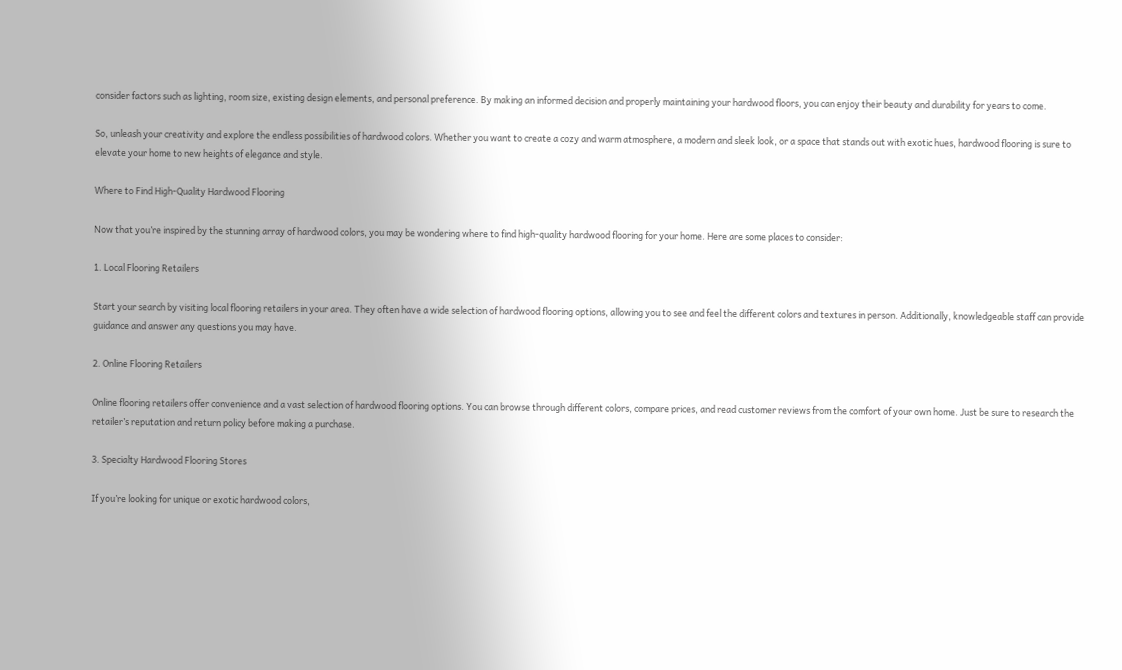consider factors such as lighting, room size, existing design elements, and personal preference. By making an informed decision and properly maintaining your hardwood floors, you can enjoy their beauty and durability for years to come.

So, unleash your creativity and explore the endless possibilities of hardwood colors. Whether you want to create a cozy and warm atmosphere, a modern and sleek look, or a space that stands out with exotic hues, hardwood flooring is sure to elevate your home to new heights of elegance and style.

Where to Find High-Quality Hardwood Flooring

Now that you’re inspired by the stunning array of hardwood colors, you may be wondering where to find high-quality hardwood flooring for your home. Here are some places to consider:

1. Local Flooring Retailers

Start your search by visiting local flooring retailers in your area. They often have a wide selection of hardwood flooring options, allowing you to see and feel the different colors and textures in person. Additionally, knowledgeable staff can provide guidance and answer any questions you may have.

2. Online Flooring Retailers

Online flooring retailers offer convenience and a vast selection of hardwood flooring options. You can browse through different colors, compare prices, and read customer reviews from the comfort of your own home. Just be sure to research the retailer’s reputation and return policy before making a purchase.

3. Specialty Hardwood Flooring Stores

If you’re looking for unique or exotic hardwood colors,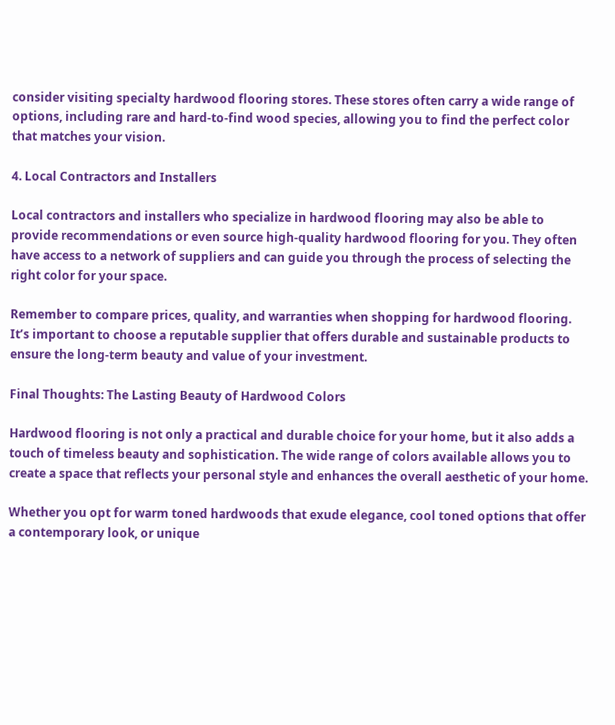consider visiting specialty hardwood flooring stores. These stores often carry a wide range of options, including rare and hard-to-find wood species, allowing you to find the perfect color that matches your vision.

4. Local Contractors and Installers

Local contractors and installers who specialize in hardwood flooring may also be able to provide recommendations or even source high-quality hardwood flooring for you. They often have access to a network of suppliers and can guide you through the process of selecting the right color for your space.

Remember to compare prices, quality, and warranties when shopping for hardwood flooring. It’s important to choose a reputable supplier that offers durable and sustainable products to ensure the long-term beauty and value of your investment.

Final Thoughts: The Lasting Beauty of Hardwood Colors

Hardwood flooring is not only a practical and durable choice for your home, but it also adds a touch of timeless beauty and sophistication. The wide range of colors available allows you to create a space that reflects your personal style and enhances the overall aesthetic of your home.

Whether you opt for warm toned hardwoods that exude elegance, cool toned options that offer a contemporary look, or unique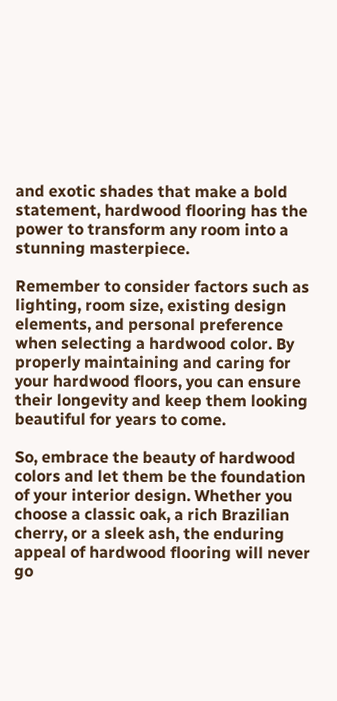and exotic shades that make a bold statement, hardwood flooring has the power to transform any room into a stunning masterpiece.

Remember to consider factors such as lighting, room size, existing design elements, and personal preference when selecting a hardwood color. By properly maintaining and caring for your hardwood floors, you can ensure their longevity and keep them looking beautiful for years to come.

So, embrace the beauty of hardwood colors and let them be the foundation of your interior design. Whether you choose a classic oak, a rich Brazilian cherry, or a sleek ash, the enduring appeal of hardwood flooring will never go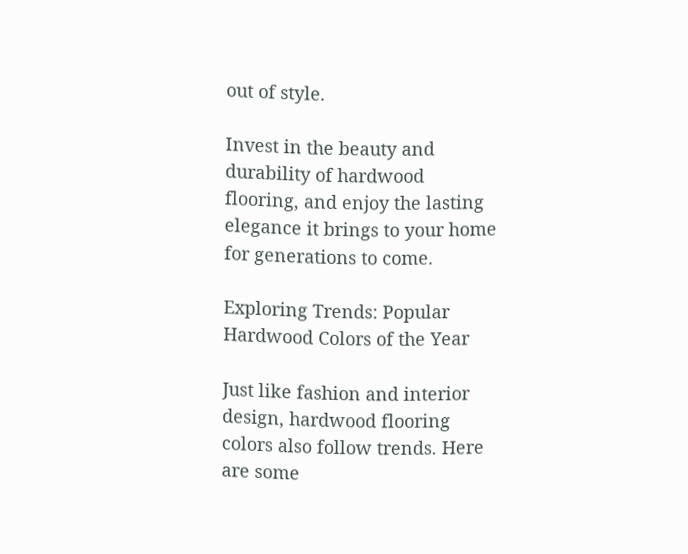out of style.

Invest in the beauty and durability of hardwood flooring, and enjoy the lasting elegance it brings to your home for generations to come.

Exploring Trends: Popular Hardwood Colors of the Year

Just like fashion and interior design, hardwood flooring colors also follow trends. Here are some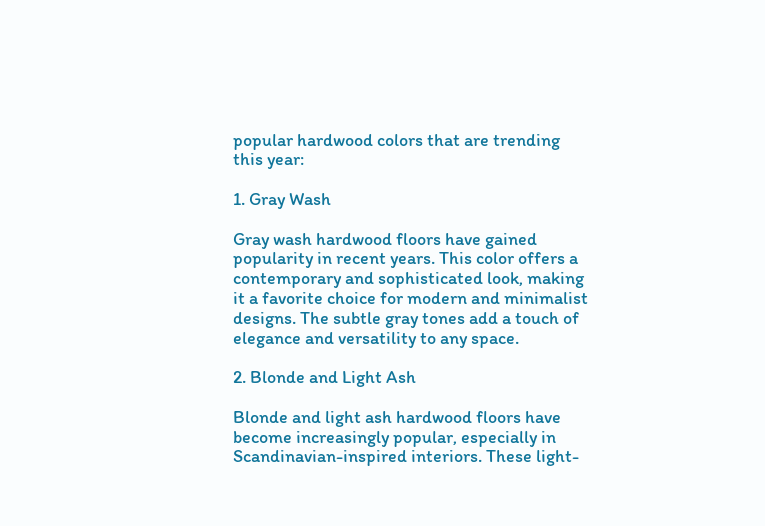popular hardwood colors that are trending this year:

1. Gray Wash

Gray wash hardwood floors have gained popularity in recent years. This color offers a contemporary and sophisticated look, making it a favorite choice for modern and minimalist designs. The subtle gray tones add a touch of elegance and versatility to any space.

2. Blonde and Light Ash

Blonde and light ash hardwood floors have become increasingly popular, especially in Scandinavian-inspired interiors. These light-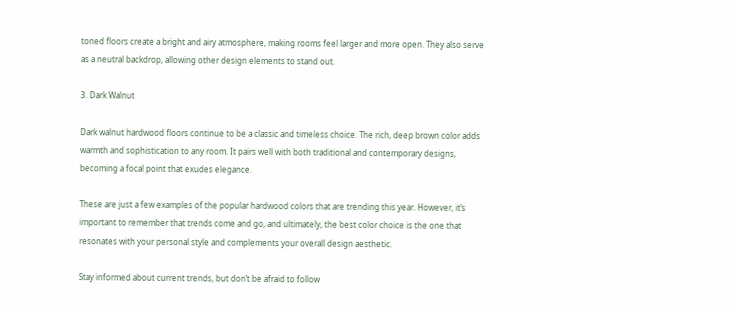toned floors create a bright and airy atmosphere, making rooms feel larger and more open. They also serve as a neutral backdrop, allowing other design elements to stand out.

3. Dark Walnut

Dark walnut hardwood floors continue to be a classic and timeless choice. The rich, deep brown color adds warmth and sophistication to any room. It pairs well with both traditional and contemporary designs, becoming a focal point that exudes elegance.

These are just a few examples of the popular hardwood colors that are trending this year. However, it’s important to remember that trends come and go, and ultimately, the best color choice is the one that resonates with your personal style and complements your overall design aesthetic.

Stay informed about current trends, but don’t be afraid to follow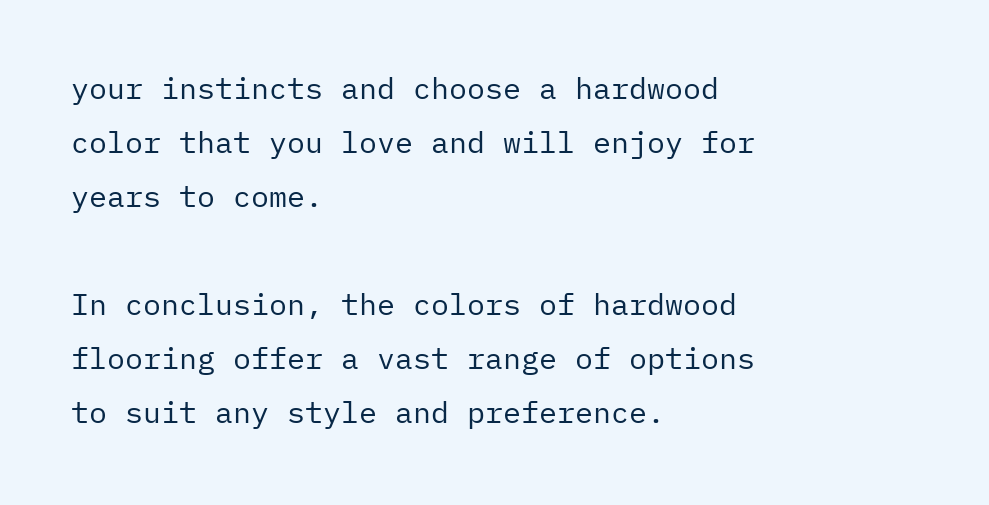your instincts and choose a hardwood color that you love and will enjoy for years to come.

In conclusion, the colors of hardwood flooring offer a vast range of options to suit any style and preference.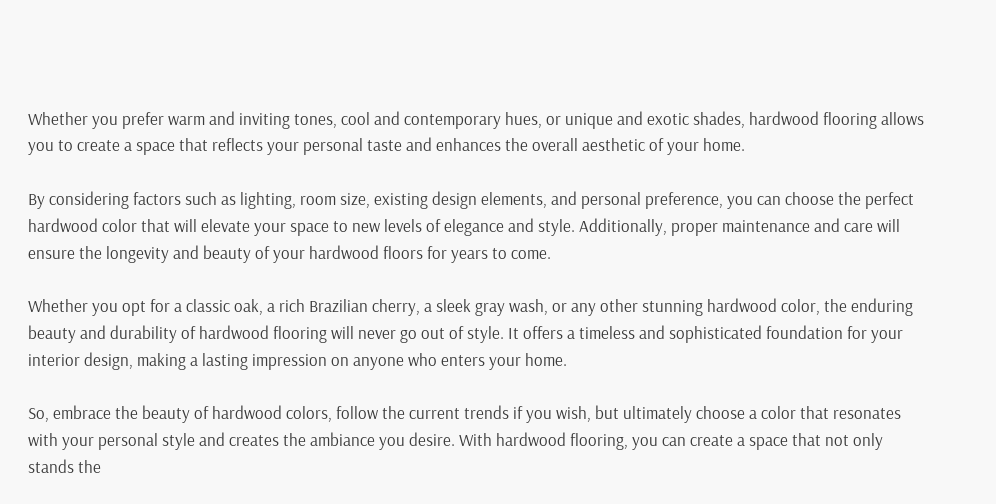Whether you prefer warm and inviting tones, cool and contemporary hues, or unique and exotic shades, hardwood flooring allows you to create a space that reflects your personal taste and enhances the overall aesthetic of your home.

By considering factors such as lighting, room size, existing design elements, and personal preference, you can choose the perfect hardwood color that will elevate your space to new levels of elegance and style. Additionally, proper maintenance and care will ensure the longevity and beauty of your hardwood floors for years to come.

Whether you opt for a classic oak, a rich Brazilian cherry, a sleek gray wash, or any other stunning hardwood color, the enduring beauty and durability of hardwood flooring will never go out of style. It offers a timeless and sophisticated foundation for your interior design, making a lasting impression on anyone who enters your home.

So, embrace the beauty of hardwood colors, follow the current trends if you wish, but ultimately choose a color that resonates with your personal style and creates the ambiance you desire. With hardwood flooring, you can create a space that not only stands the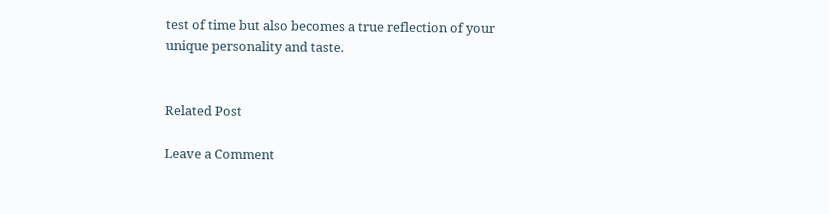test of time but also becomes a true reflection of your unique personality and taste.


Related Post

Leave a Comment